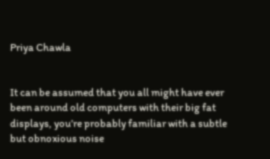Priya Chawla


It can be assumed that you all might have ever been around old computers with their big fat displays, you’re probably familiar with a subtle but obnoxious noise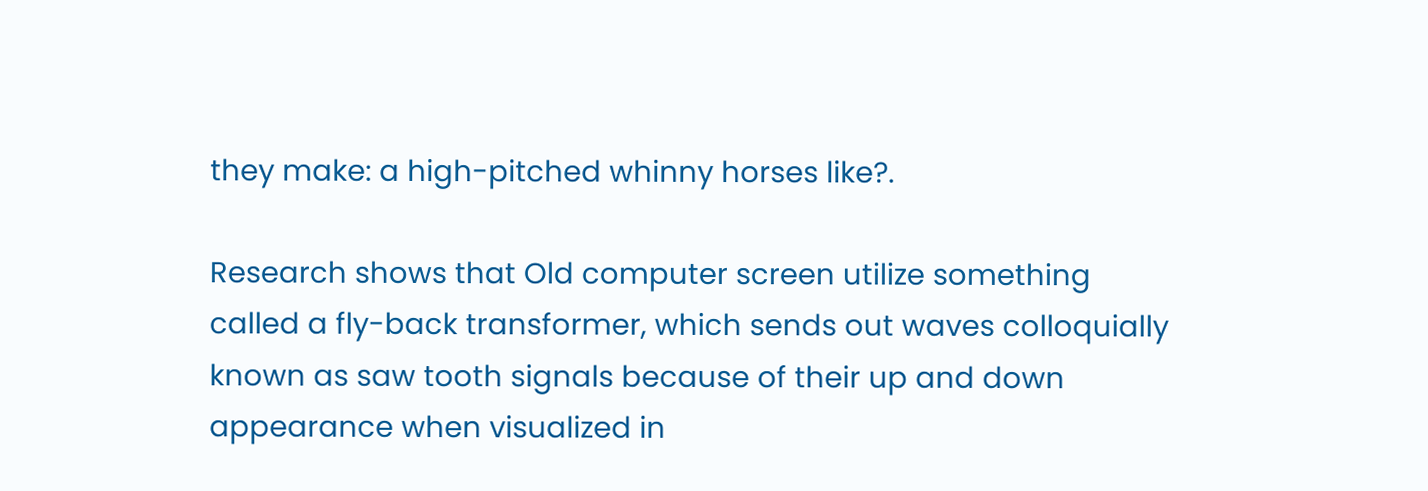they make: a high-pitched whinny horses like?.

Research shows that Old computer screen utilize something called a fly-back transformer, which sends out waves colloquially known as saw tooth signals because of their up and down appearance when visualized in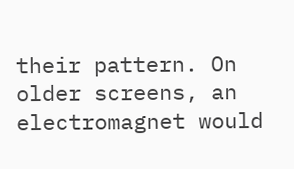their pattern. On older screens, an electromagnet would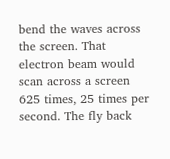bend the waves across the screen. That electron beam would scan across a screen 625 times, 25 times per second. The fly back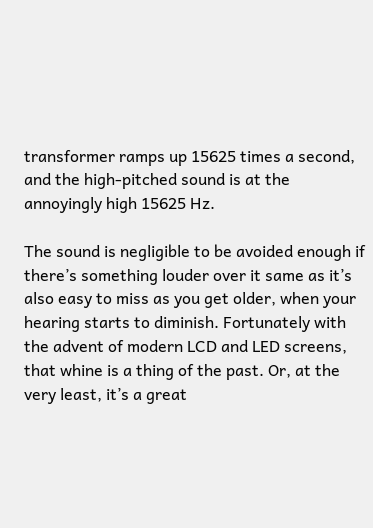transformer ramps up 15625 times a second, and the high-pitched sound is at the annoyingly high 15625 Hz.

The sound is negligible to be avoided enough if there’s something louder over it same as it’s also easy to miss as you get older, when your hearing starts to diminish. Fortunately with the advent of modern LCD and LED screens, that whine is a thing of the past. Or, at the very least, it’s a great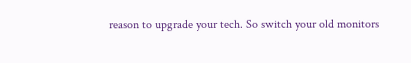reason to upgrade your tech. So switch your old monitors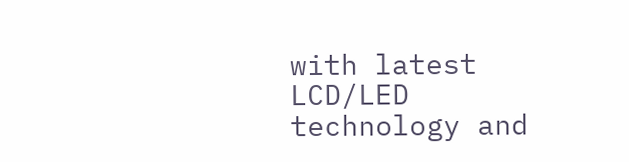with latest LCD/LED technology and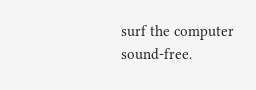surf the computer sound-free.